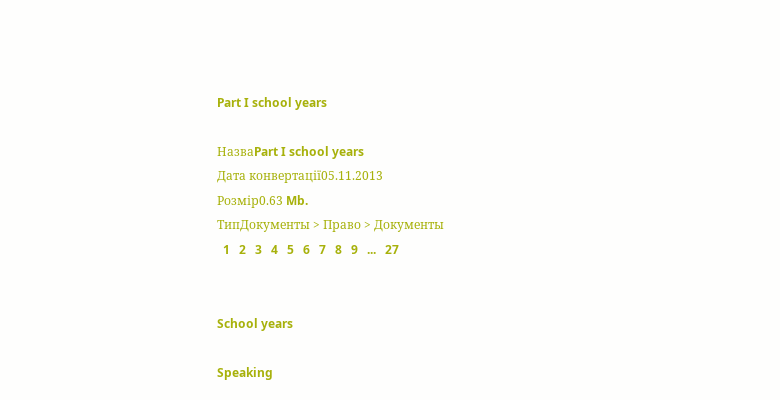Part I school years

НазваPart I school years
Дата конвертації05.11.2013
Розмір0.63 Mb.
ТипДокументы > Право > Документы
  1   2   3   4   5   6   7   8   9   ...   27


School years

Speaking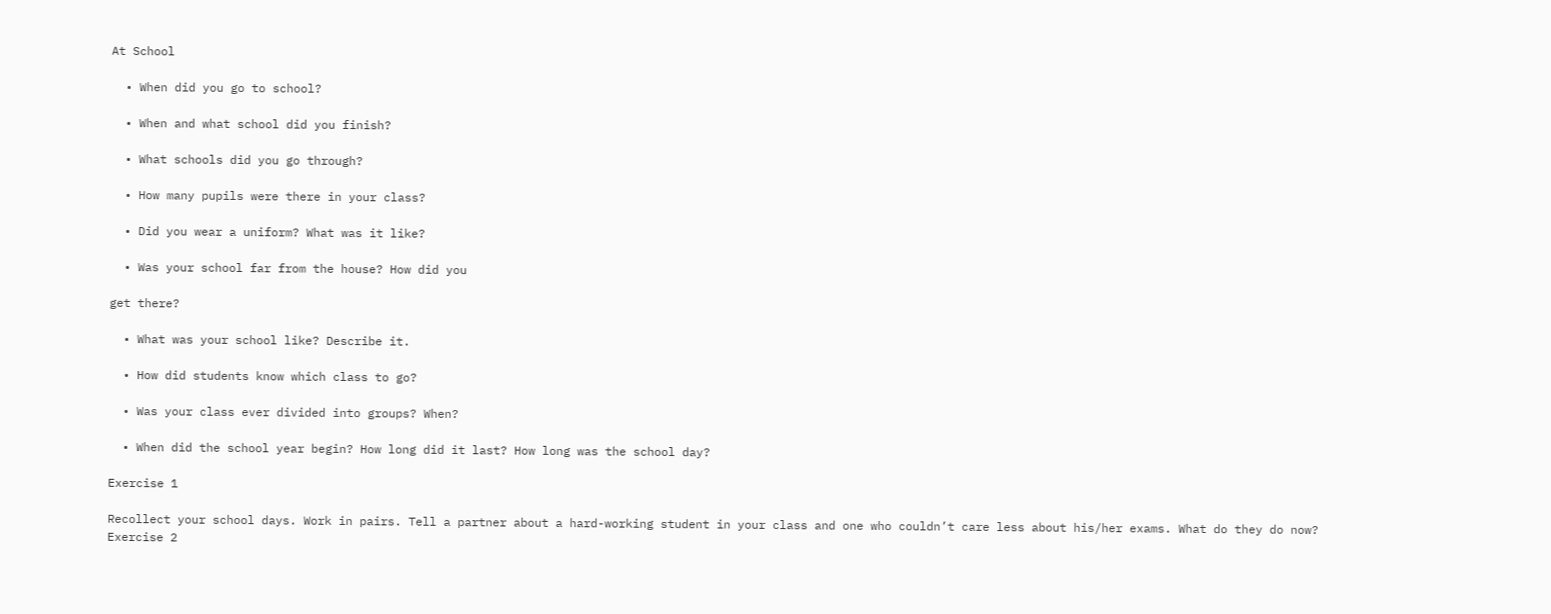At School

  • When did you go to school?

  • When and what school did you finish?

  • What schools did you go through?

  • How many pupils were there in your class?

  • Did you wear a uniform? What was it like?

  • Was your school far from the house? How did you

get there?

  • What was your school like? Describe it.

  • How did students know which class to go?

  • Was your class ever divided into groups? When?

  • When did the school year begin? How long did it last? How long was the school day?

Exercise 1

Recollect your school days. Work in pairs. Tell a partner about a hard-working student in your class and one who couldn’t care less about his/her exams. What do they do now?
Exercise 2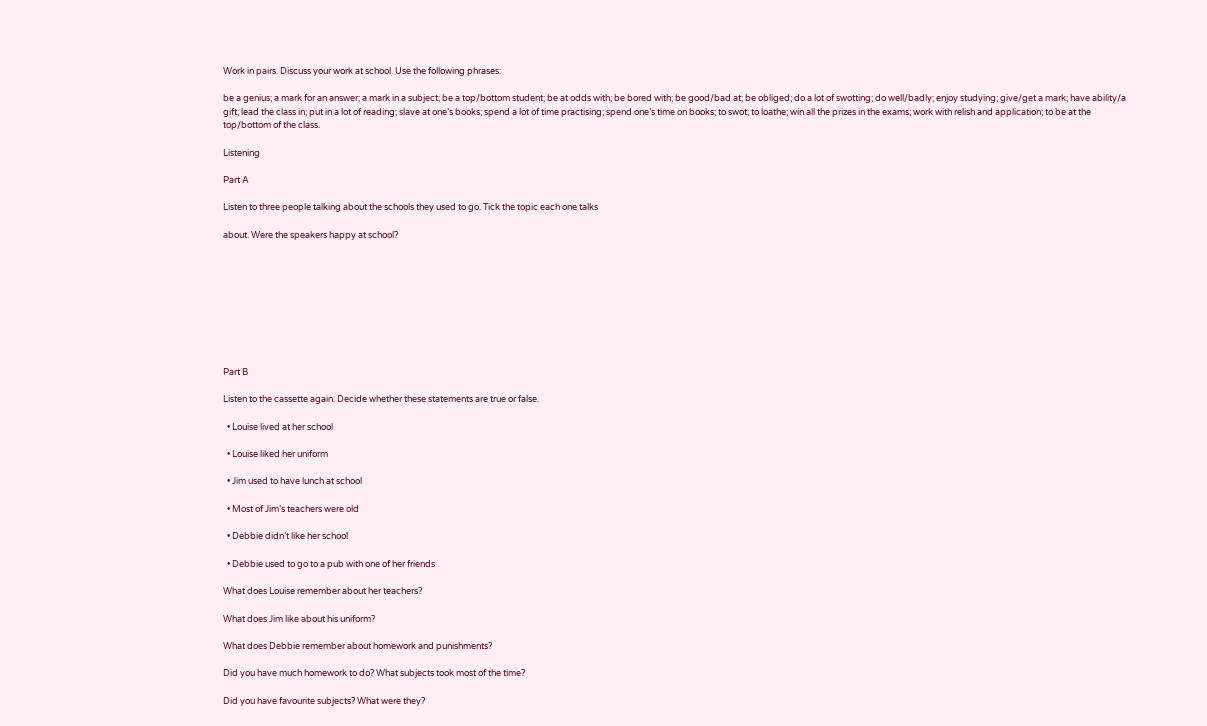Work in pairs. Discuss your work at school. Use the following phrases:

be a genius; a mark for an answer; a mark in a subject; be a top/bottom student; be at odds with; be bored with; be good/bad at; be obliged; do a lot of swotting; do well/badly; enjoy studying; give/get a mark; have ability/a gift; lead the class in; put in a lot of reading; slave at one’s books; spend a lot of time practising; spend one’s time on books; to swot; to loathe; win all the prizes in the exams; work with relish and application; to be at the top/bottom of the class.

Listening

Part A

Listen to three people talking about the schools they used to go. Tick the topic each one talks

about. Were the speakers happy at school?









Part B

Listen to the cassette again. Decide whether these statements are true or false.

  • Louise lived at her school

  • Louise liked her uniform

  • Jim used to have lunch at school

  • Most of Jim’s teachers were old

  • Debbie didn’t like her school

  • Debbie used to go to a pub with one of her friends

What does Louise remember about her teachers?

What does Jim like about his uniform?

What does Debbie remember about homework and punishments?

Did you have much homework to do? What subjects took most of the time?

Did you have favourite subjects? What were they?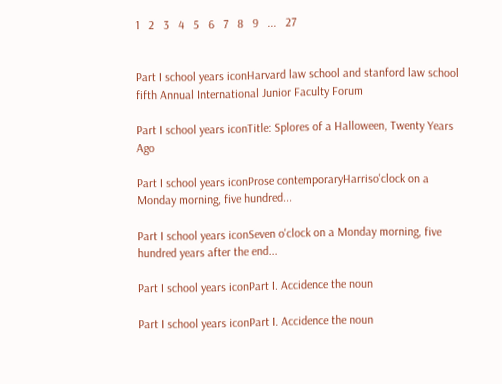1   2   3   4   5   6   7   8   9   ...   27


Part I school years iconHarvard law school and stanford law school fifth Annual International Junior Faculty Forum

Part I school years iconTitle: Splores of a Halloween, Twenty Years Ago

Part I school years iconProse contemporaryHarriso'clock on a Monday morning, five hundred...

Part I school years iconSeven o'clock on a Monday morning, five hundred years after the end...

Part I school years iconPart I. Accidence the noun

Part I school years iconPart I. Accidence the noun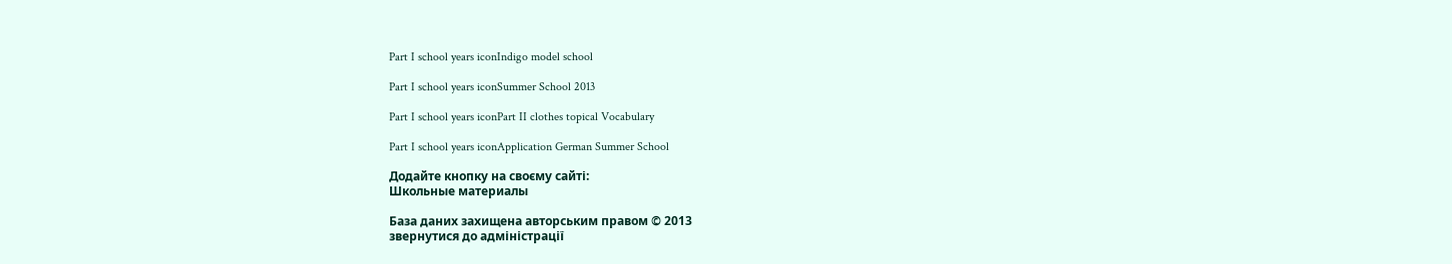Part I school years iconIndigo model school

Part I school years iconSummer School 2013

Part I school years iconPart II clothes topical Vocabulary

Part I school years iconApplication German Summer School

Додайте кнопку на своєму сайті:
Школьные материалы

База даних захищена авторським правом © 2013
звернутися до адміністрації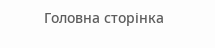Головна сторінка